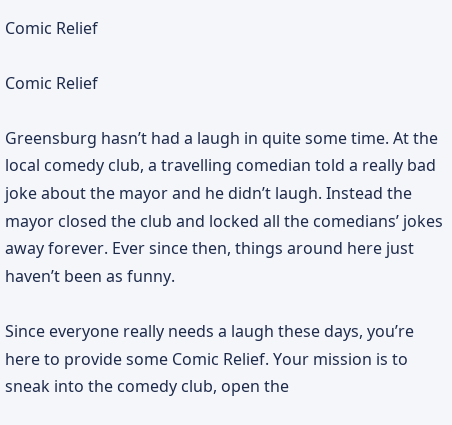Comic Relief

Comic Relief

Greensburg hasn’t had a laugh in quite some time. At the local comedy club, a travelling comedian told a really bad joke about the mayor and he didn’t laugh. Instead the mayor closed the club and locked all the comedians’ jokes away forever. Ever since then, things around here just haven’t been as funny.

Since everyone really needs a laugh these days, you’re here to provide some Comic Relief. Your mission is to sneak into the comedy club, open the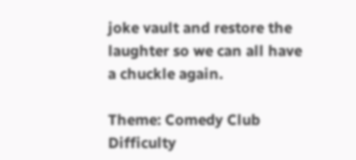joke vault and restore the laughter so we can all have a chuckle again.

Theme: Comedy Club
Difficulty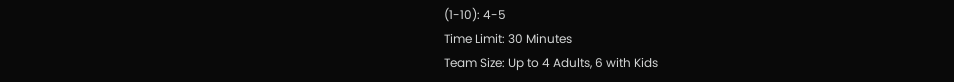(1-10): 4-5
Time Limit: 30 Minutes
Team Size: Up to 4 Adults, 6 with Kids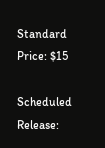Standard Price: $15

Scheduled Release: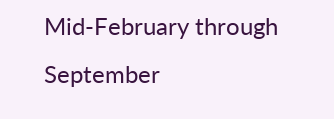Mid-February through September